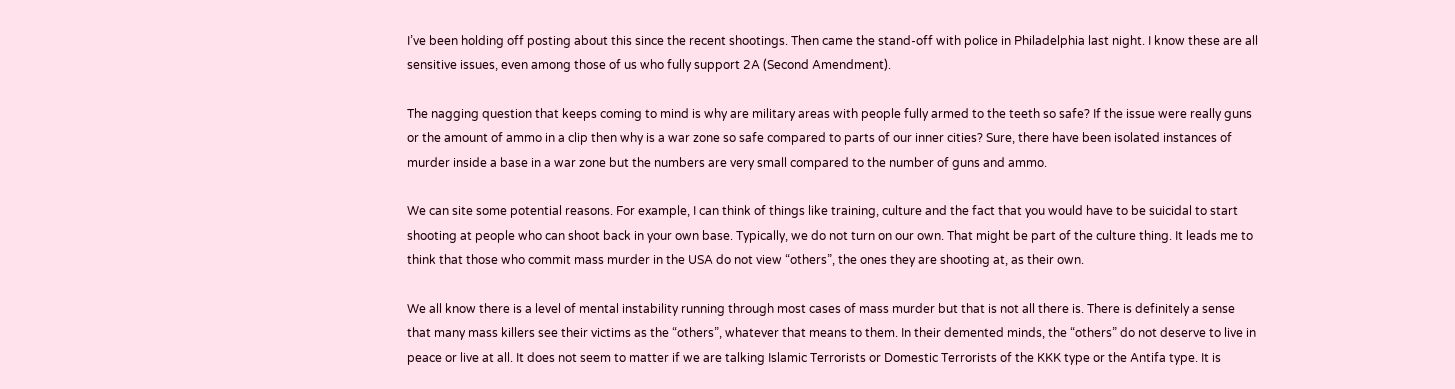I’ve been holding off posting about this since the recent shootings. Then came the stand-off with police in Philadelphia last night. I know these are all sensitive issues, even among those of us who fully support 2A (Second Amendment).

The nagging question that keeps coming to mind is why are military areas with people fully armed to the teeth so safe? If the issue were really guns or the amount of ammo in a clip then why is a war zone so safe compared to parts of our inner cities? Sure, there have been isolated instances of murder inside a base in a war zone but the numbers are very small compared to the number of guns and ammo.

We can site some potential reasons. For example, I can think of things like training, culture and the fact that you would have to be suicidal to start shooting at people who can shoot back in your own base. Typically, we do not turn on our own. That might be part of the culture thing. It leads me to think that those who commit mass murder in the USA do not view “others”, the ones they are shooting at, as their own.

We all know there is a level of mental instability running through most cases of mass murder but that is not all there is. There is definitely a sense that many mass killers see their victims as the “others”, whatever that means to them. In their demented minds, the “others” do not deserve to live in peace or live at all. It does not seem to matter if we are talking Islamic Terrorists or Domestic Terrorists of the KKK type or the Antifa type. It is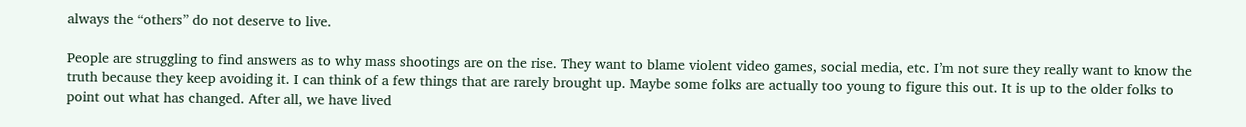always the “others” do not deserve to live.

People are struggling to find answers as to why mass shootings are on the rise. They want to blame violent video games, social media, etc. I’m not sure they really want to know the truth because they keep avoiding it. I can think of a few things that are rarely brought up. Maybe some folks are actually too young to figure this out. It is up to the older folks to point out what has changed. After all, we have lived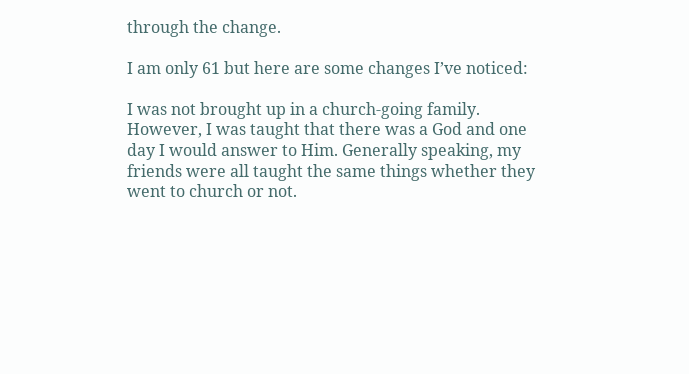through the change.

I am only 61 but here are some changes I’ve noticed:

I was not brought up in a church-going family. However, I was taught that there was a God and one day I would answer to Him. Generally speaking, my friends were all taught the same things whether they went to church or not.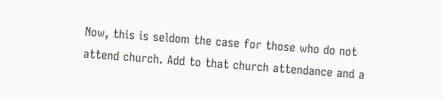Now, this is seldom the case for those who do not attend church. Add to that church attendance and a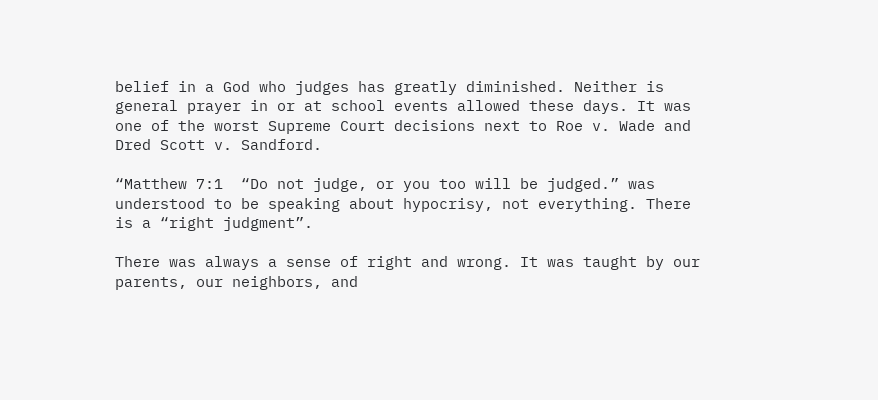belief in a God who judges has greatly diminished. Neither is general prayer in or at school events allowed these days. It was one of the worst Supreme Court decisions next to Roe v. Wade and Dred Scott v. Sandford.

“Matthew 7:1  “Do not judge, or you too will be judged.” was understood to be speaking about hypocrisy, not everything. There is a “right judgment”.

There was always a sense of right and wrong. It was taught by our parents, our neighbors, and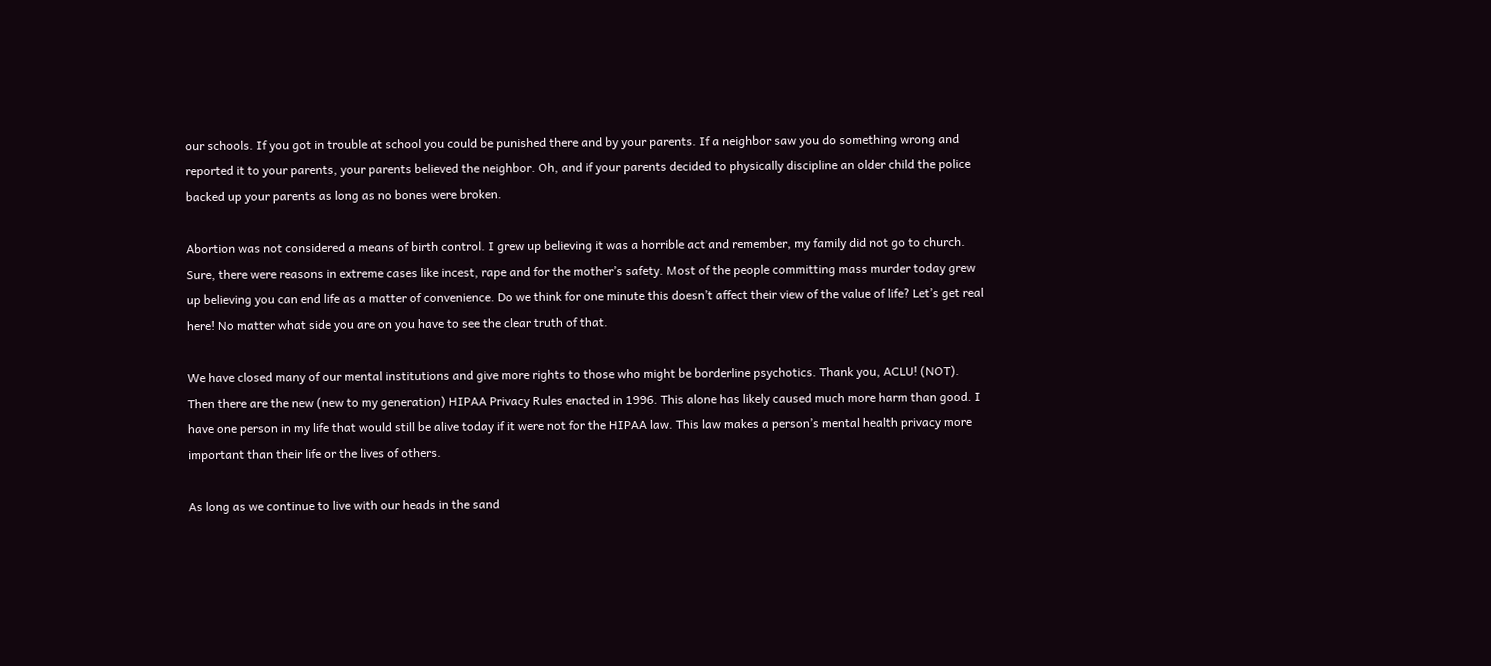our schools. If you got in trouble at school you could be punished there and by your parents. If a neighbor saw you do something wrong and reported it to your parents, your parents believed the neighbor. Oh, and if your parents decided to physically discipline an older child the police backed up your parents as long as no bones were broken.

Abortion was not considered a means of birth control. I grew up believing it was a horrible act and remember, my family did not go to church. Sure, there were reasons in extreme cases like incest, rape and for the mother’s safety. Most of the people committing mass murder today grew up believing you can end life as a matter of convenience. Do we think for one minute this doesn’t affect their view of the value of life? Let’s get real here! No matter what side you are on you have to see the clear truth of that.

We have closed many of our mental institutions and give more rights to those who might be borderline psychotics. Thank you, ACLU! (NOT). Then there are the new (new to my generation) HIPAA Privacy Rules enacted in 1996. This alone has likely caused much more harm than good. I have one person in my life that would still be alive today if it were not for the HIPAA law. This law makes a person’s mental health privacy more important than their life or the lives of others.

As long as we continue to live with our heads in the sand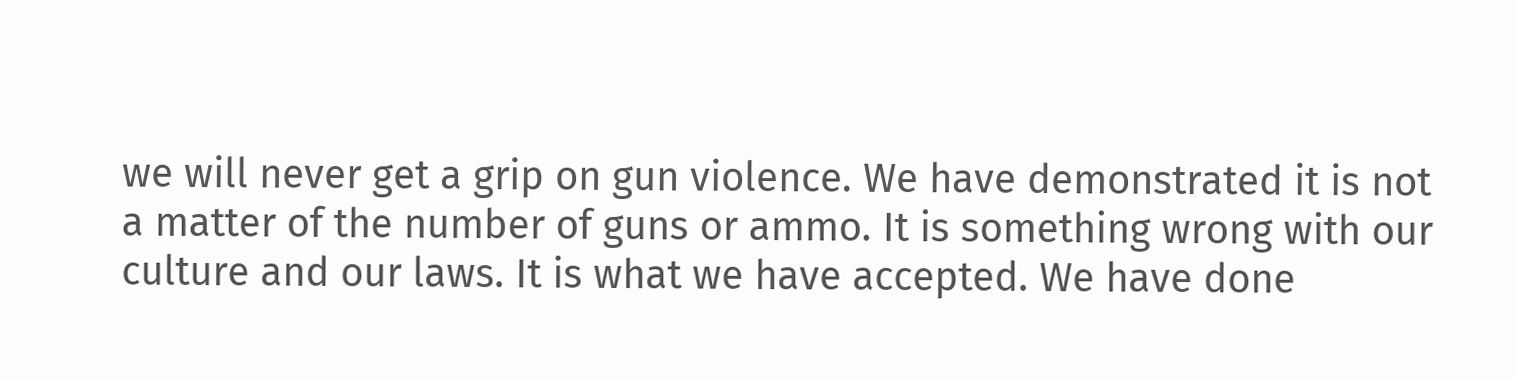we will never get a grip on gun violence. We have demonstrated it is not a matter of the number of guns or ammo. It is something wrong with our culture and our laws. It is what we have accepted. We have done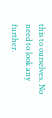this to ourselves. No need to look any further.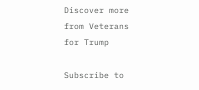Discover more from Veterans for Trump

Subscribe to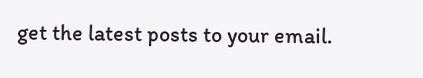get the latest posts to your email.